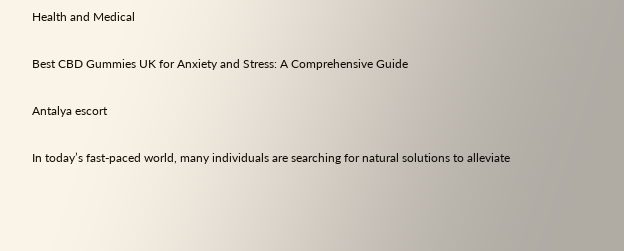Health and Medical

Best CBD Gummies UK for Anxiety and Stress: A Comprehensive Guide

Antalya escort

In today’s fast-paced world, many individuals are searching for natural solutions to alleviate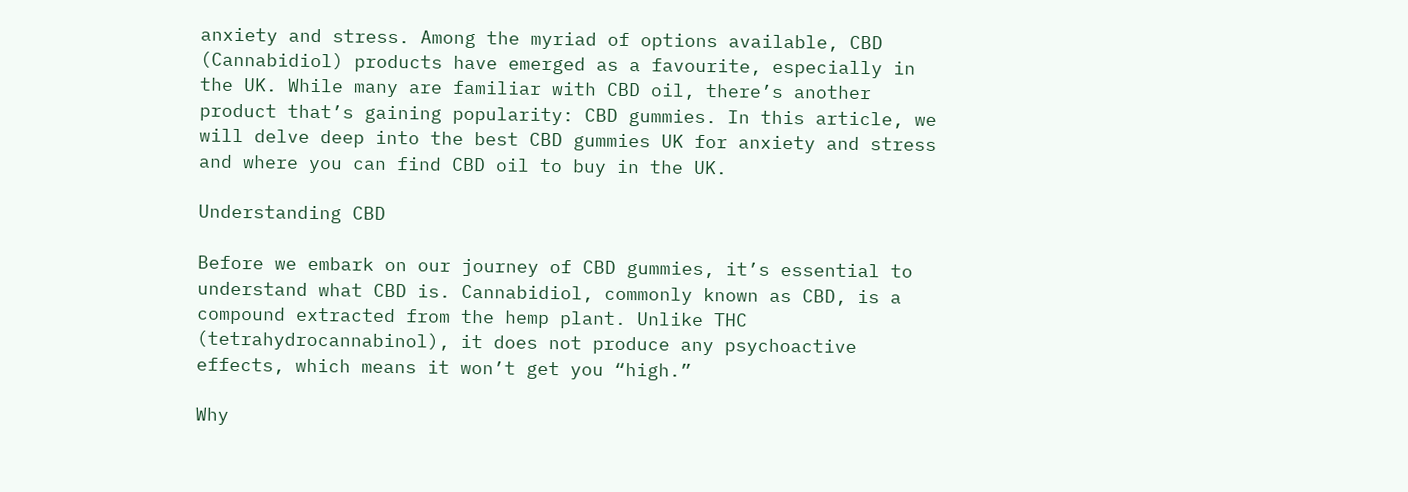anxiety and stress. Among the myriad of options available, CBD (Cannabidiol) products have emerged as a favourite, especially in the UK. While many are familiar with CBD oil, there’s another product that’s gaining popularity: CBD gummies. In this article, we will delve deep into the best CBD gummies UK for anxiety and stress and where you can find CBD oil to buy in the UK.

Understanding CBD

Before we embark on our journey of CBD gummies, it’s essential to understand what CBD is. Cannabidiol, commonly known as CBD, is a compound extracted from the hemp plant. Unlike THC (tetrahydrocannabinol), it does not produce any psychoactive effects, which means it won’t get you “high.”

Why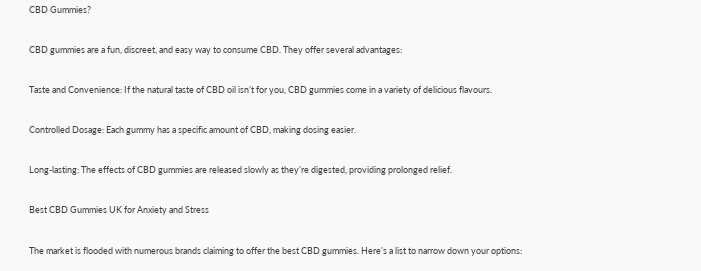CBD Gummies?

CBD gummies are a fun, discreet, and easy way to consume CBD. They offer several advantages:

Taste and Convenience: If the natural taste of CBD oil isn’t for you, CBD gummies come in a variety of delicious flavours.

Controlled Dosage: Each gummy has a specific amount of CBD, making dosing easier.

Long-lasting: The effects of CBD gummies are released slowly as they’re digested, providing prolonged relief.

Best CBD Gummies UK for Anxiety and Stress

The market is flooded with numerous brands claiming to offer the best CBD gummies. Here’s a list to narrow down your options: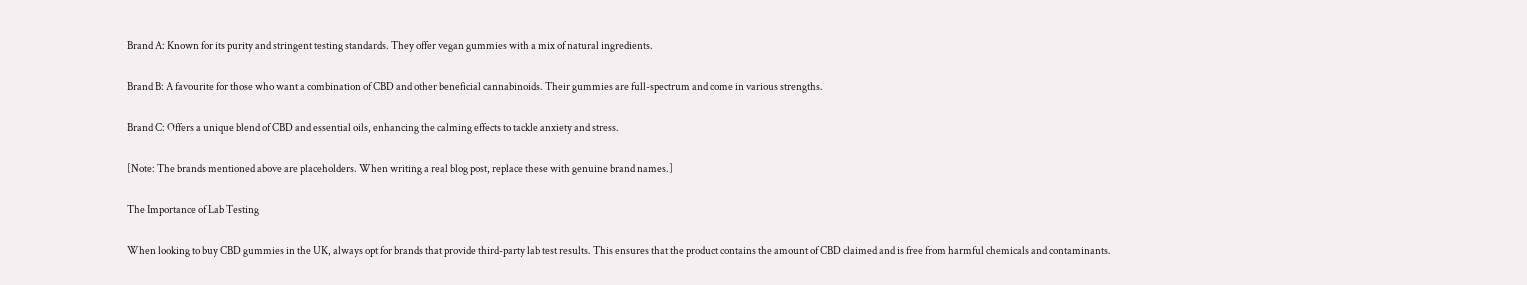Brand A: Known for its purity and stringent testing standards. They offer vegan gummies with a mix of natural ingredients.

Brand B: A favourite for those who want a combination of CBD and other beneficial cannabinoids. Their gummies are full-spectrum and come in various strengths.

Brand C: Offers a unique blend of CBD and essential oils, enhancing the calming effects to tackle anxiety and stress.

[Note: The brands mentioned above are placeholders. When writing a real blog post, replace these with genuine brand names.]

The Importance of Lab Testing

When looking to buy CBD gummies in the UK, always opt for brands that provide third-party lab test results. This ensures that the product contains the amount of CBD claimed and is free from harmful chemicals and contaminants.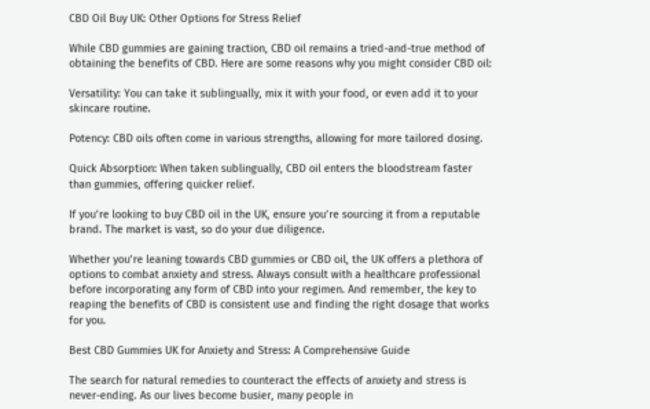CBD Oil Buy UK: Other Options for Stress Relief

While CBD gummies are gaining traction, CBD oil remains a tried-and-true method of obtaining the benefits of CBD. Here are some reasons why you might consider CBD oil:

Versatility: You can take it sublingually, mix it with your food, or even add it to your skincare routine.

Potency: CBD oils often come in various strengths, allowing for more tailored dosing.

Quick Absorption: When taken sublingually, CBD oil enters the bloodstream faster than gummies, offering quicker relief.

If you’re looking to buy CBD oil in the UK, ensure you’re sourcing it from a reputable brand. The market is vast, so do your due diligence.

Whether you’re leaning towards CBD gummies or CBD oil, the UK offers a plethora of options to combat anxiety and stress. Always consult with a healthcare professional before incorporating any form of CBD into your regimen. And remember, the key to reaping the benefits of CBD is consistent use and finding the right dosage that works for you.

Best CBD Gummies UK for Anxiety and Stress: A Comprehensive Guide

The search for natural remedies to counteract the effects of anxiety and stress is never-ending. As our lives become busier, many people in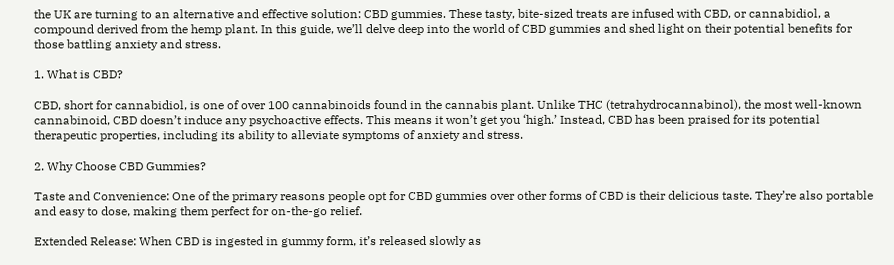the UK are turning to an alternative and effective solution: CBD gummies. These tasty, bite-sized treats are infused with CBD, or cannabidiol, a compound derived from the hemp plant. In this guide, we’ll delve deep into the world of CBD gummies and shed light on their potential benefits for those battling anxiety and stress.

1. What is CBD?

CBD, short for cannabidiol, is one of over 100 cannabinoids found in the cannabis plant. Unlike THC (tetrahydrocannabinol), the most well-known cannabinoid, CBD doesn’t induce any psychoactive effects. This means it won’t get you ‘high.’ Instead, CBD has been praised for its potential therapeutic properties, including its ability to alleviate symptoms of anxiety and stress.

2. Why Choose CBD Gummies?

Taste and Convenience: One of the primary reasons people opt for CBD gummies over other forms of CBD is their delicious taste. They’re also portable and easy to dose, making them perfect for on-the-go relief.

Extended Release: When CBD is ingested in gummy form, it’s released slowly as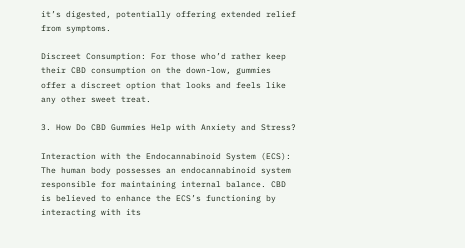it’s digested, potentially offering extended relief from symptoms.

Discreet Consumption: For those who’d rather keep their CBD consumption on the down-low, gummies offer a discreet option that looks and feels like any other sweet treat.

3. How Do CBD Gummies Help with Anxiety and Stress?

Interaction with the Endocannabinoid System (ECS): The human body possesses an endocannabinoid system responsible for maintaining internal balance. CBD is believed to enhance the ECS’s functioning by interacting with its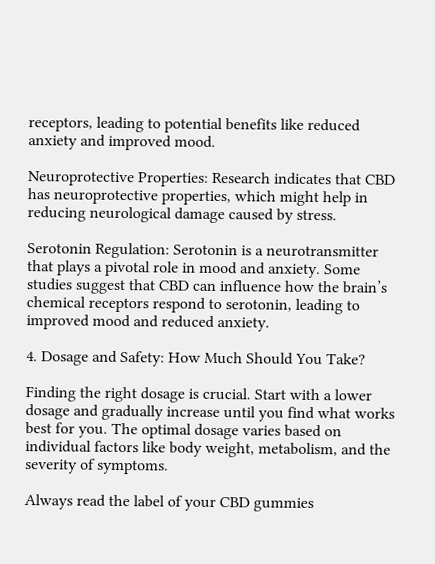receptors, leading to potential benefits like reduced anxiety and improved mood.

Neuroprotective Properties: Research indicates that CBD has neuroprotective properties, which might help in reducing neurological damage caused by stress.

Serotonin Regulation: Serotonin is a neurotransmitter that plays a pivotal role in mood and anxiety. Some studies suggest that CBD can influence how the brain’s chemical receptors respond to serotonin, leading to improved mood and reduced anxiety.

4. Dosage and Safety: How Much Should You Take?

Finding the right dosage is crucial. Start with a lower dosage and gradually increase until you find what works best for you. The optimal dosage varies based on individual factors like body weight, metabolism, and the severity of symptoms.

Always read the label of your CBD gummies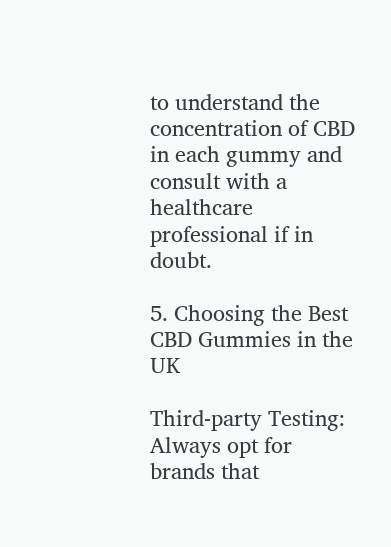to understand the concentration of CBD in each gummy and consult with a healthcare professional if in doubt.

5. Choosing the Best CBD Gummies in the UK

Third-party Testing: Always opt for brands that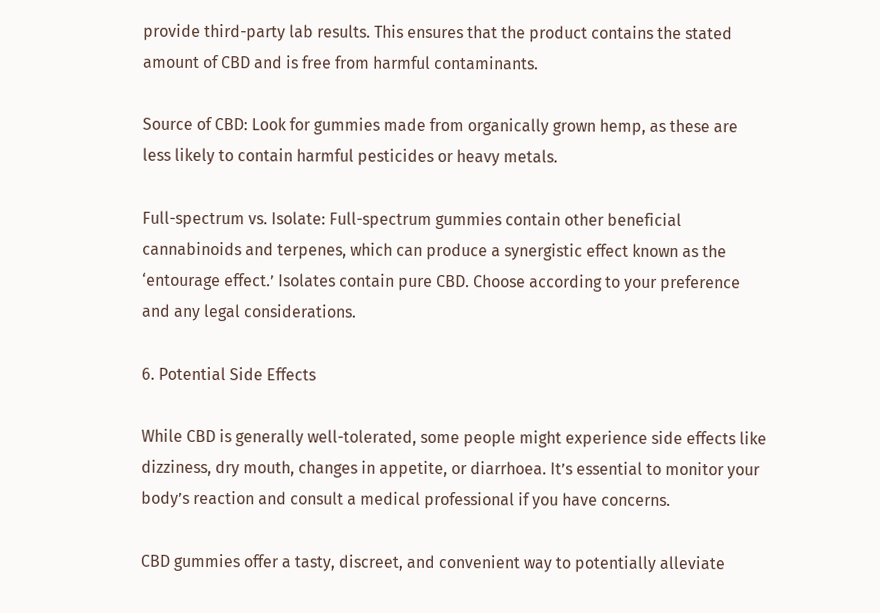provide third-party lab results. This ensures that the product contains the stated amount of CBD and is free from harmful contaminants.

Source of CBD: Look for gummies made from organically grown hemp, as these are less likely to contain harmful pesticides or heavy metals.

Full-spectrum vs. Isolate: Full-spectrum gummies contain other beneficial cannabinoids and terpenes, which can produce a synergistic effect known as the ‘entourage effect.’ Isolates contain pure CBD. Choose according to your preference and any legal considerations.

6. Potential Side Effects

While CBD is generally well-tolerated, some people might experience side effects like dizziness, dry mouth, changes in appetite, or diarrhoea. It’s essential to monitor your body’s reaction and consult a medical professional if you have concerns.

CBD gummies offer a tasty, discreet, and convenient way to potentially alleviate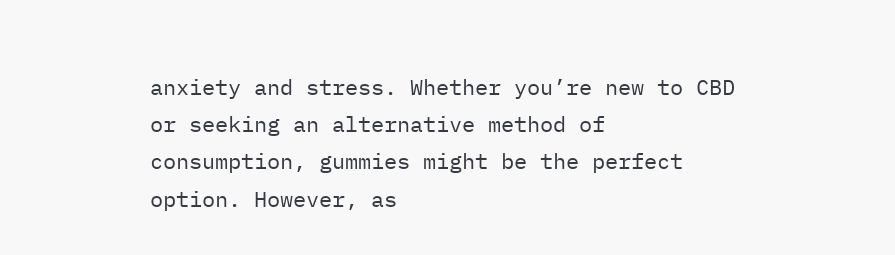anxiety and stress. Whether you’re new to CBD or seeking an alternative method of consumption, gummies might be the perfect option. However, as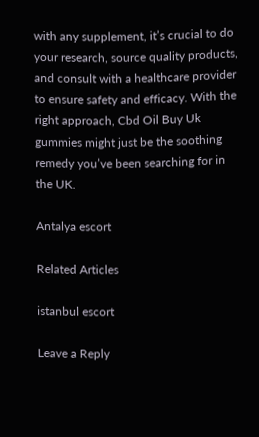with any supplement, it’s crucial to do your research, source quality products, and consult with a healthcare provider to ensure safety and efficacy. With the right approach, Cbd Oil Buy Uk gummies might just be the soothing remedy you’ve been searching for in the UK.

Antalya escort

Related Articles

istanbul escort

Leave a Reply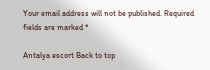Your email address will not be published. Required fields are marked *

Antalya escort Back to top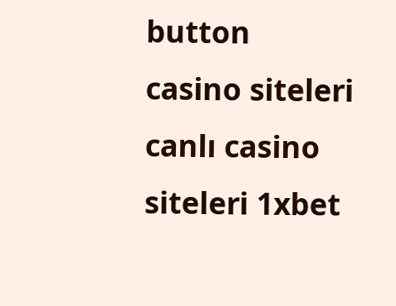button
casino siteleri canlı casino siteleri 1xbet